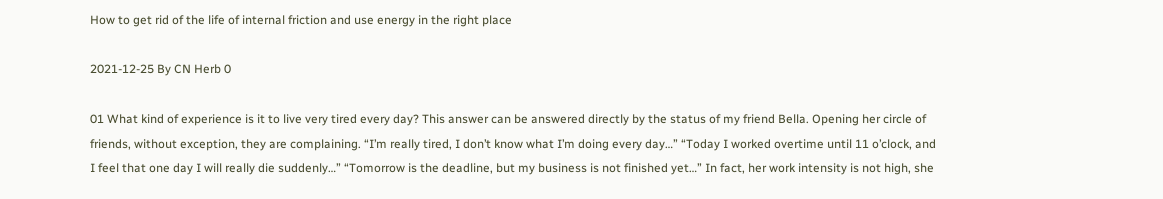How to get rid of the life of internal friction and use energy in the right place

2021-12-25 By CN Herb 0

01 What kind of experience is it to live very tired every day? This answer can be answered directly by the status of my friend Bella. Opening her circle of friends, without exception, they are complaining. “I’m really tired, I don’t know what I’m doing every day…” “Today I worked overtime until 11 o’clock, and I feel that one day I will really die suddenly…” “Tomorrow is the deadline, but my business is not finished yet…” In fact, her work intensity is not high, she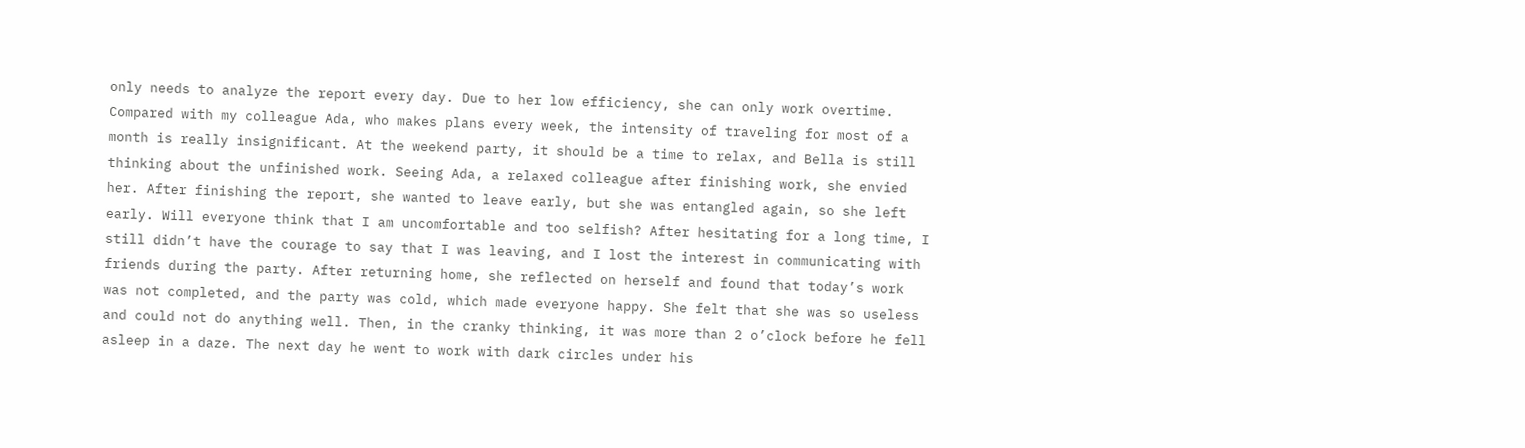only needs to analyze the report every day. Due to her low efficiency, she can only work overtime. Compared with my colleague Ada, who makes plans every week, the intensity of traveling for most of a month is really insignificant. At the weekend party, it should be a time to relax, and Bella is still thinking about the unfinished work. Seeing Ada, a relaxed colleague after finishing work, she envied her. After finishing the report, she wanted to leave early, but she was entangled again, so she left early. Will everyone think that I am uncomfortable and too selfish? After hesitating for a long time, I still didn’t have the courage to say that I was leaving, and I lost the interest in communicating with friends during the party. After returning home, she reflected on herself and found that today’s work was not completed, and the party was cold, which made everyone happy. She felt that she was so useless and could not do anything well. Then, in the cranky thinking, it was more than 2 o’clock before he fell asleep in a daze. The next day he went to work with dark circles under his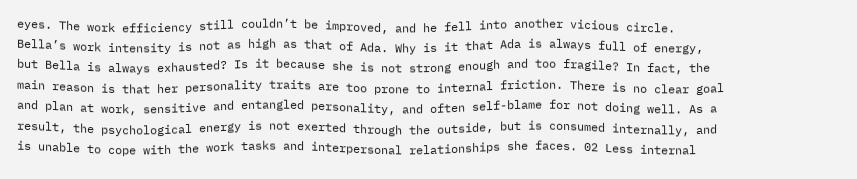eyes. The work efficiency still couldn’t be improved, and he fell into another vicious circle. Bella’s work intensity is not as high as that of Ada. Why is it that Ada is always full of energy, but Bella is always exhausted? Is it because she is not strong enough and too fragile? In fact, the main reason is that her personality traits are too prone to internal friction. There is no clear goal and plan at work, sensitive and entangled personality, and often self-blame for not doing well. As a result, the psychological energy is not exerted through the outside, but is consumed internally, and is unable to cope with the work tasks and interpersonal relationships she faces. 02 Less internal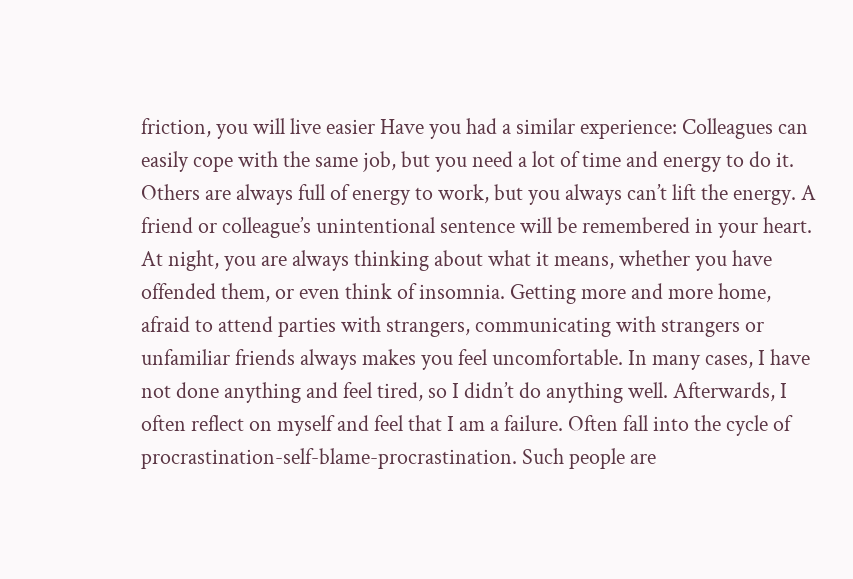friction, you will live easier Have you had a similar experience: Colleagues can easily cope with the same job, but you need a lot of time and energy to do it. Others are always full of energy to work, but you always can’t lift the energy. A friend or colleague’s unintentional sentence will be remembered in your heart. At night, you are always thinking about what it means, whether you have offended them, or even think of insomnia. Getting more and more home, afraid to attend parties with strangers, communicating with strangers or unfamiliar friends always makes you feel uncomfortable. In many cases, I have not done anything and feel tired, so I didn’t do anything well. Afterwards, I often reflect on myself and feel that I am a failure. Often fall into the cycle of procrastination-self-blame-procrastination. Such people are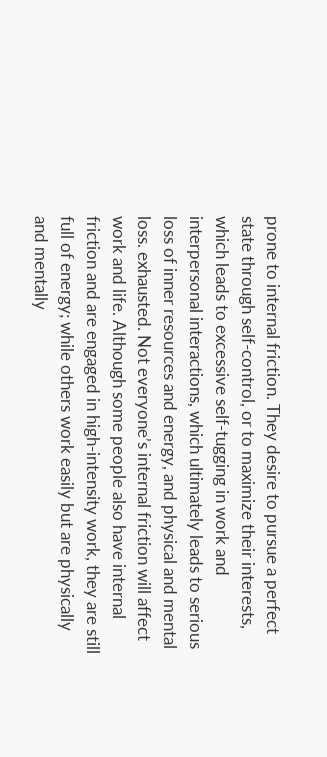prone to internal friction. They desire to pursue a perfect state through self-control, or to maximize their interests, which leads to excessive self-tugging in work and interpersonal interactions, which ultimately leads to serious loss of inner resources and energy, and physical and mental loss. exhausted. Not everyone’s internal friction will affect work and life. Although some people also have internal friction and are engaged in high-intensity work, they are still full of energy; while others work easily but are physically and mentally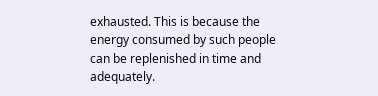exhausted. This is because the energy consumed by such people can be replenished in time and adequately.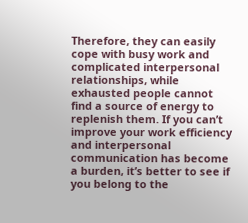Therefore, they can easily cope with busy work and complicated interpersonal relationships, while exhausted people cannot find a source of energy to replenish them. If you can’t improve your work efficiency and interpersonal communication has become a burden, it’s better to see if you belong to the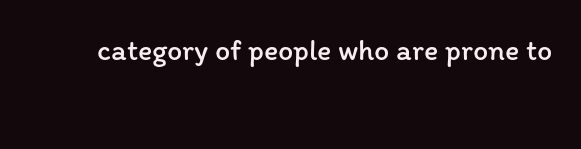category of people who are prone to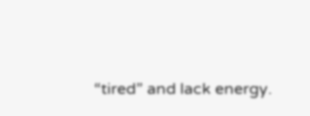“tired” and lack energy.